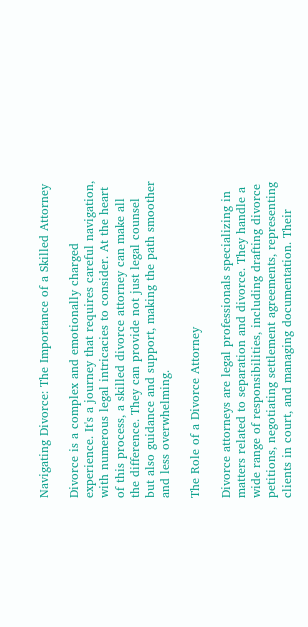Navigating Divorce: The Importance of a Skilled Attorney

Divorce is a complex and emotionally charged experience. It's a journey that requires careful navigation, with numerous legal intricacies to consider. At the heart of this process, a skilled divorce attorney can make all the difference. They can provide not just legal counsel but also guidance and support, making the path smoother and less overwhelming.

The Role of a Divorce Attorney

Divorce attorneys are legal professionals specializing in matters related to separation and divorce. They handle a wide range of responsibilities, including drafting divorce petitions, negotiating settlement agreements, representing clients in court, and managing documentation. Their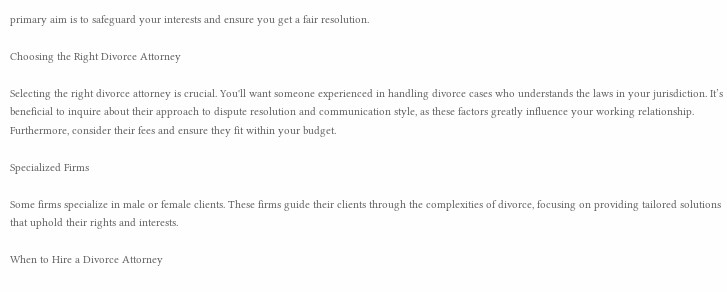primary aim is to safeguard your interests and ensure you get a fair resolution.

Choosing the Right Divorce Attorney

Selecting the right divorce attorney is crucial. You'll want someone experienced in handling divorce cases who understands the laws in your jurisdiction. It’s beneficial to inquire about their approach to dispute resolution and communication style, as these factors greatly influence your working relationship. Furthermore, consider their fees and ensure they fit within your budget.

Specialized Firms

Some firms specialize in male or female clients. These firms guide their clients through the complexities of divorce, focusing on providing tailored solutions that uphold their rights and interests.

When to Hire a Divorce Attorney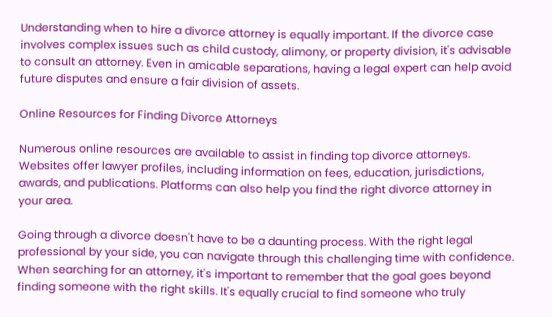Understanding when to hire a divorce attorney is equally important. If the divorce case involves complex issues such as child custody, alimony, or property division, it's advisable to consult an attorney. Even in amicable separations, having a legal expert can help avoid future disputes and ensure a fair division of assets.

Online Resources for Finding Divorce Attorneys

Numerous online resources are available to assist in finding top divorce attorneys. Websites offer lawyer profiles, including information on fees, education, jurisdictions, awards, and publications. Platforms can also help you find the right divorce attorney in your area.

Going through a divorce doesn't have to be a daunting process. With the right legal professional by your side, you can navigate through this challenging time with confidence. When searching for an attorney, it's important to remember that the goal goes beyond finding someone with the right skills. It's equally crucial to find someone who truly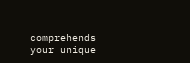comprehends your unique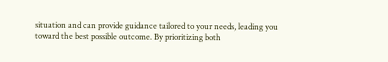situation and can provide guidance tailored to your needs, leading you toward the best possible outcome. By prioritizing both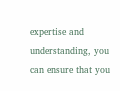expertise and understanding, you can ensure that you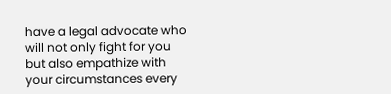have a legal advocate who will not only fight for you but also empathize with your circumstances every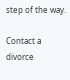step of the way.

Contact a divorce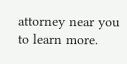attorney near you to learn more.